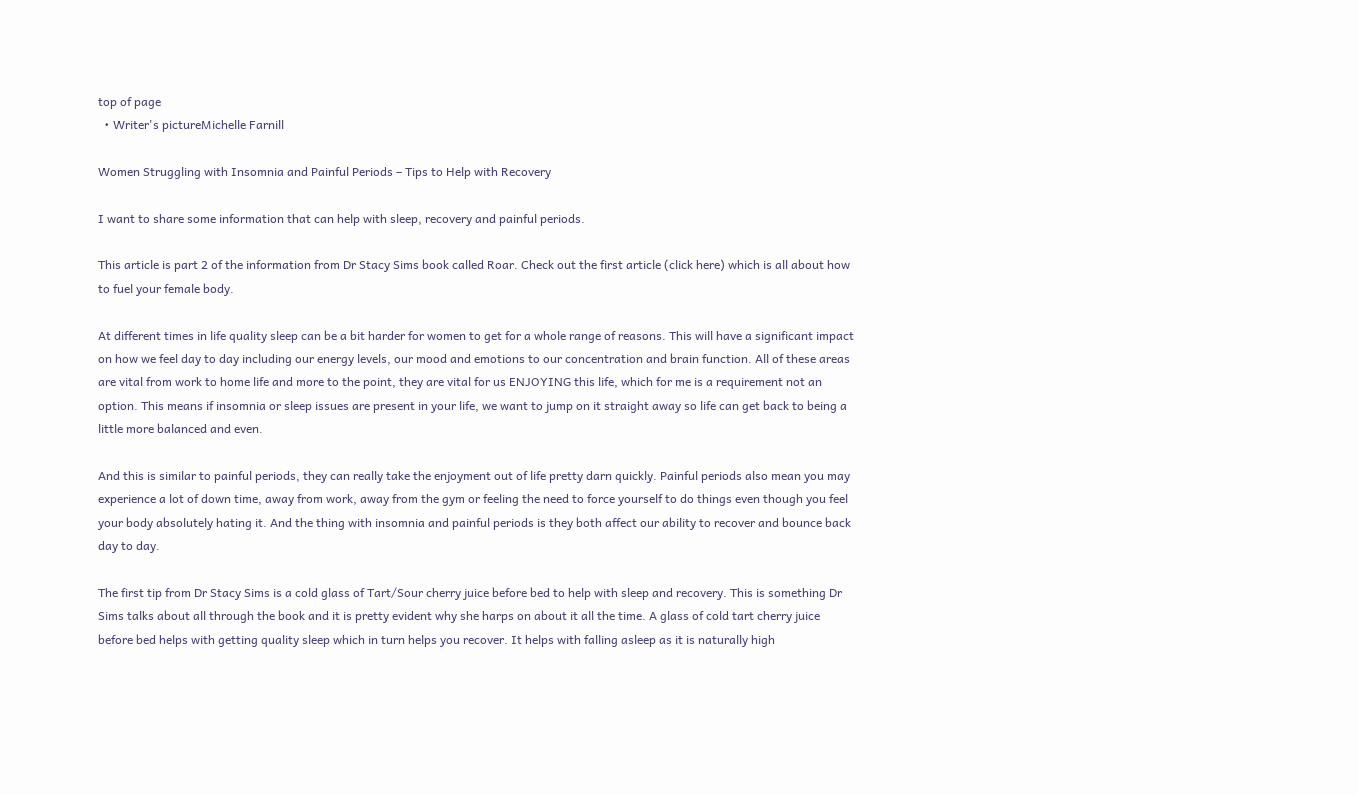top of page
  • Writer's pictureMichelle Farnill

Women Struggling with Insomnia and Painful Periods – Tips to Help with Recovery

I want to share some information that can help with sleep, recovery and painful periods.

This article is part 2 of the information from Dr Stacy Sims book called Roar. Check out the first article (click here) which is all about how to fuel your female body.

At different times in life quality sleep can be a bit harder for women to get for a whole range of reasons. This will have a significant impact on how we feel day to day including our energy levels, our mood and emotions to our concentration and brain function. All of these areas are vital from work to home life and more to the point, they are vital for us ENJOYING this life, which for me is a requirement not an option. This means if insomnia or sleep issues are present in your life, we want to jump on it straight away so life can get back to being a little more balanced and even.

And this is similar to painful periods, they can really take the enjoyment out of life pretty darn quickly. Painful periods also mean you may experience a lot of down time, away from work, away from the gym or feeling the need to force yourself to do things even though you feel your body absolutely hating it. And the thing with insomnia and painful periods is they both affect our ability to recover and bounce back day to day.

The first tip from Dr Stacy Sims is a cold glass of Tart/Sour cherry juice before bed to help with sleep and recovery. This is something Dr Sims talks about all through the book and it is pretty evident why she harps on about it all the time. A glass of cold tart cherry juice before bed helps with getting quality sleep which in turn helps you recover. It helps with falling asleep as it is naturally high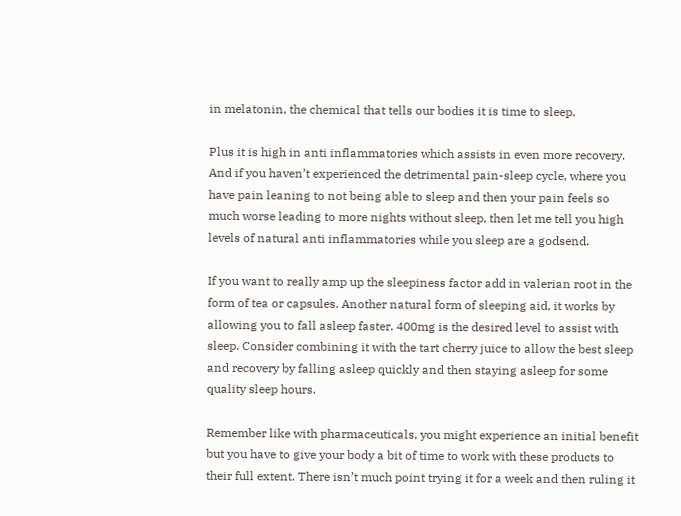in melatonin, the chemical that tells our bodies it is time to sleep.

Plus it is high in anti inflammatories which assists in even more recovery. And if you haven’t experienced the detrimental pain-sleep cycle, where you have pain leaning to not being able to sleep and then your pain feels so much worse leading to more nights without sleep, then let me tell you high levels of natural anti inflammatories while you sleep are a godsend.

If you want to really amp up the sleepiness factor add in valerian root in the form of tea or capsules. Another natural form of sleeping aid, it works by allowing you to fall asleep faster. 400mg is the desired level to assist with sleep. Consider combining it with the tart cherry juice to allow the best sleep and recovery by falling asleep quickly and then staying asleep for some quality sleep hours.

Remember like with pharmaceuticals, you might experience an initial benefit but you have to give your body a bit of time to work with these products to their full extent. There isn’t much point trying it for a week and then ruling it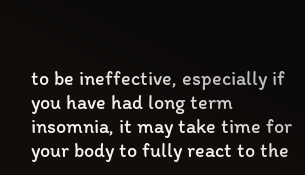to be ineffective, especially if you have had long term insomnia, it may take time for your body to fully react to the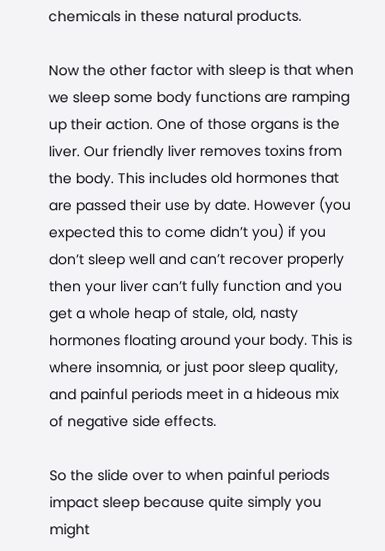chemicals in these natural products.

Now the other factor with sleep is that when we sleep some body functions are ramping up their action. One of those organs is the liver. Our friendly liver removes toxins from the body. This includes old hormones that are passed their use by date. However (you expected this to come didn’t you) if you don’t sleep well and can’t recover properly then your liver can’t fully function and you get a whole heap of stale, old, nasty hormones floating around your body. This is where insomnia, or just poor sleep quality, and painful periods meet in a hideous mix of negative side effects.

So the slide over to when painful periods impact sleep because quite simply you might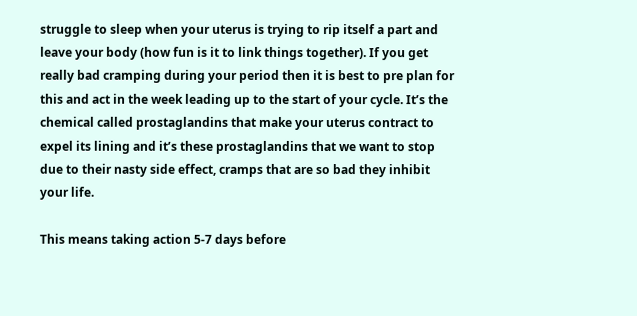struggle to sleep when your uterus is trying to rip itself a part and leave your body (how fun is it to link things together). If you get really bad cramping during your period then it is best to pre plan for this and act in the week leading up to the start of your cycle. It’s the chemical called prostaglandins that make your uterus contract to expel its lining and it’s these prostaglandins that we want to stop due to their nasty side effect, cramps that are so bad they inhibit your life.

This means taking action 5-7 days before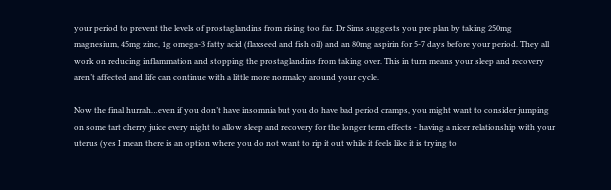your period to prevent the levels of prostaglandins from rising too far. Dr Sims suggests you pre plan by taking 250mg magnesium, 45mg zinc, 1g omega-3 fatty acid (flaxseed and fish oil) and an 80mg aspirin for 5-7 days before your period. They all work on reducing inflammation and stopping the prostaglandins from taking over. This in turn means your sleep and recovery aren’t affected and life can continue with a little more normalcy around your cycle.

Now the final hurrah…even if you don’t have insomnia but you do have bad period cramps, you might want to consider jumping on some tart cherry juice every night to allow sleep and recovery for the longer term effects - having a nicer relationship with your uterus (yes I mean there is an option where you do not want to rip it out while it feels like it is trying to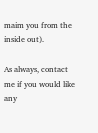maim you from the inside out).

As always, contact me if you would like any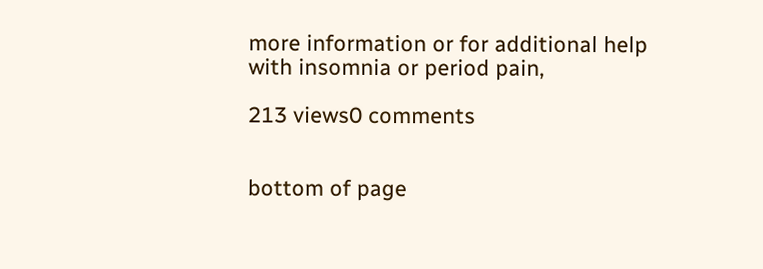more information or for additional help with insomnia or period pain,

213 views0 comments


bottom of page